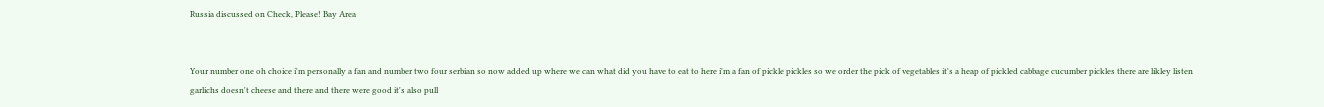Russia discussed on Check, Please! Bay Area


Your number one oh choice i'm personally a fan and number two four serbian so now added up where we can what did you have to eat to here i'm a fan of pickle pickles so we order the pick of vegetables it's a heap of pickled cabbage cucumber pickles there are likley listen garlichs doesn't cheese and there and there were good it's also pull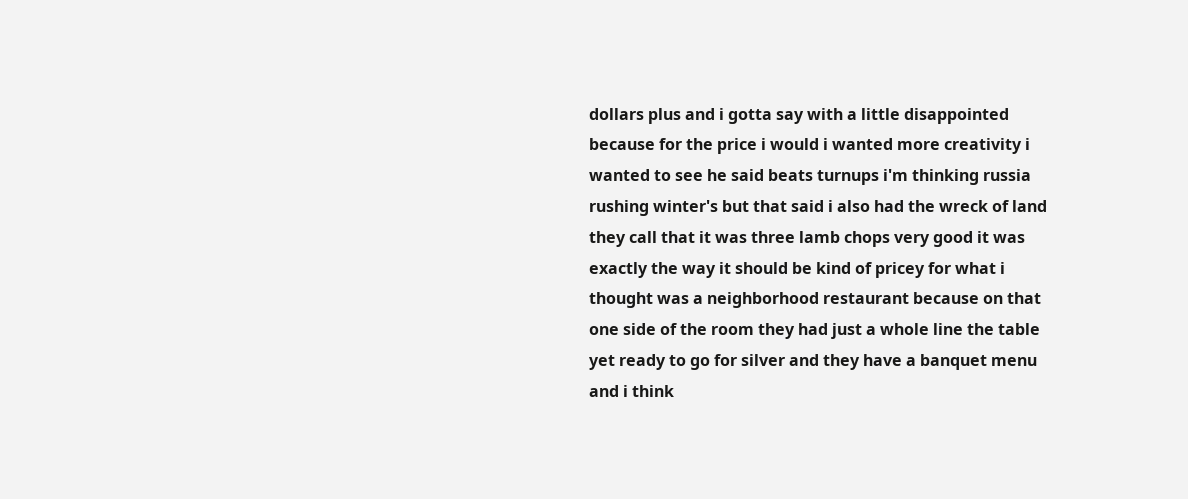dollars plus and i gotta say with a little disappointed because for the price i would i wanted more creativity i wanted to see he said beats turnups i'm thinking russia rushing winter's but that said i also had the wreck of land they call that it was three lamb chops very good it was exactly the way it should be kind of pricey for what i thought was a neighborhood restaurant because on that one side of the room they had just a whole line the table yet ready to go for silver and they have a banquet menu and i think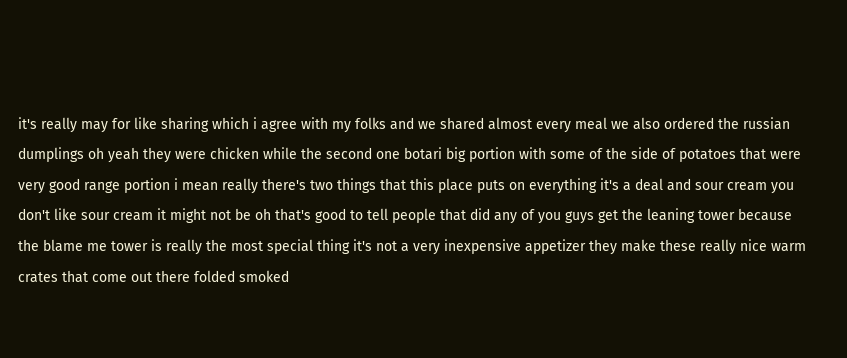it's really may for like sharing which i agree with my folks and we shared almost every meal we also ordered the russian dumplings oh yeah they were chicken while the second one botari big portion with some of the side of potatoes that were very good range portion i mean really there's two things that this place puts on everything it's a deal and sour cream you don't like sour cream it might not be oh that's good to tell people that did any of you guys get the leaning tower because the blame me tower is really the most special thing it's not a very inexpensive appetizer they make these really nice warm crates that come out there folded smoked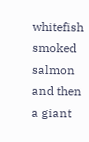whitefish smoked salmon and then a giant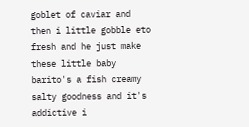goblet of caviar and then i little gobble eto fresh and he just make these little baby barito's a fish creamy salty goodness and it's addictive i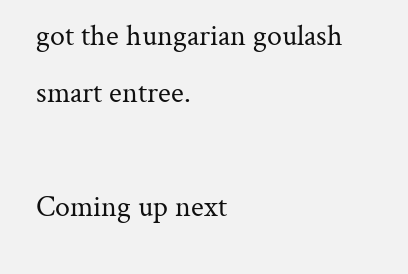got the hungarian goulash smart entree.

Coming up next